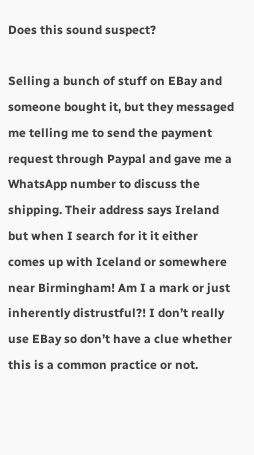Does this sound suspect?

Selling a bunch of stuff on EBay and someone bought it, but they messaged me telling me to send the payment request through Paypal and gave me a WhatsApp number to discuss the shipping. Their address says Ireland but when I search for it it either comes up with Iceland or somewhere near Birmingham! Am I a mark or just inherently distrustful?! I don’t really use EBay so don’t have a clue whether this is a common practice or not.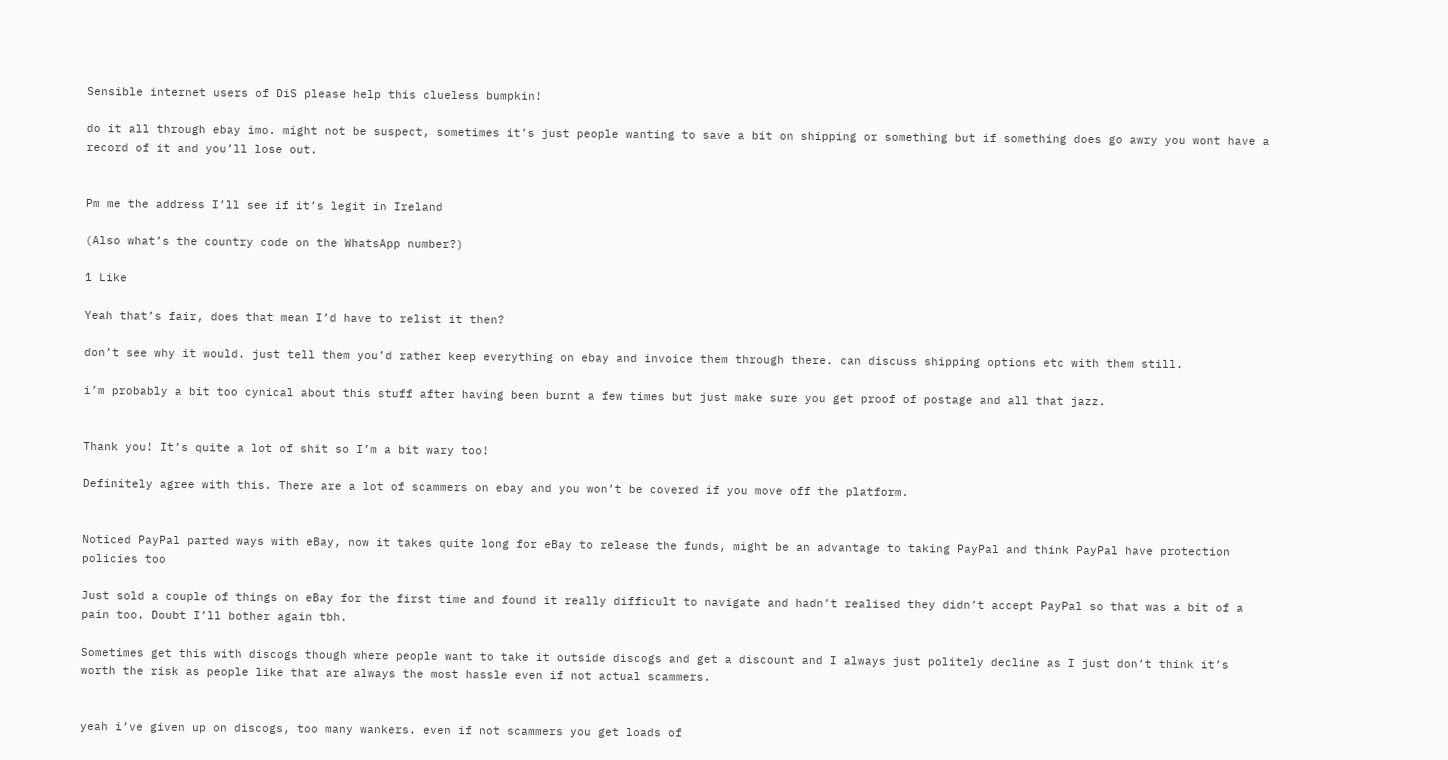Sensible internet users of DiS please help this clueless bumpkin!

do it all through ebay imo. might not be suspect, sometimes it’s just people wanting to save a bit on shipping or something but if something does go awry you wont have a record of it and you’ll lose out.


Pm me the address I’ll see if it’s legit in Ireland

(Also what’s the country code on the WhatsApp number?)

1 Like

Yeah that’s fair, does that mean I’d have to relist it then?

don’t see why it would. just tell them you’d rather keep everything on ebay and invoice them through there. can discuss shipping options etc with them still.

i’m probably a bit too cynical about this stuff after having been burnt a few times but just make sure you get proof of postage and all that jazz.


Thank you! It’s quite a lot of shit so I’m a bit wary too!

Definitely agree with this. There are a lot of scammers on ebay and you won’t be covered if you move off the platform.


Noticed PayPal parted ways with eBay, now it takes quite long for eBay to release the funds, might be an advantage to taking PayPal and think PayPal have protection policies too

Just sold a couple of things on eBay for the first time and found it really difficult to navigate and hadn’t realised they didn’t accept PayPal so that was a bit of a pain too. Doubt I’ll bother again tbh.

Sometimes get this with discogs though where people want to take it outside discogs and get a discount and I always just politely decline as I just don’t think it’s worth the risk as people like that are always the most hassle even if not actual scammers.


yeah i’ve given up on discogs, too many wankers. even if not scammers you get loads of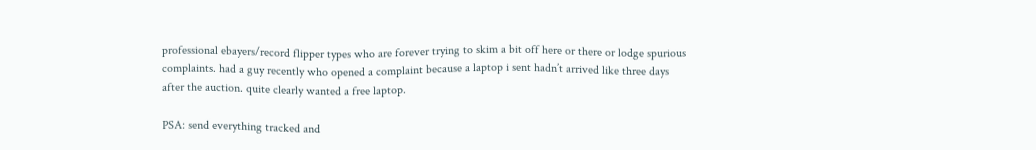professional ebayers/record flipper types who are forever trying to skim a bit off here or there or lodge spurious complaints. had a guy recently who opened a complaint because a laptop i sent hadn’t arrived like three days after the auction. quite clearly wanted a free laptop.

PSA: send everything tracked and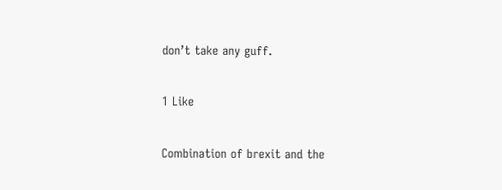don’t take any guff.

1 Like

Combination of brexit and the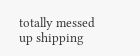totally messed up shipping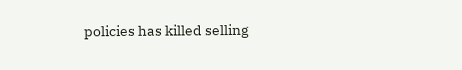policies has killed selling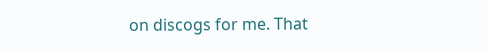on discogs for me. That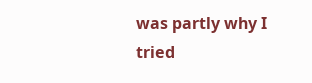was partly why I tried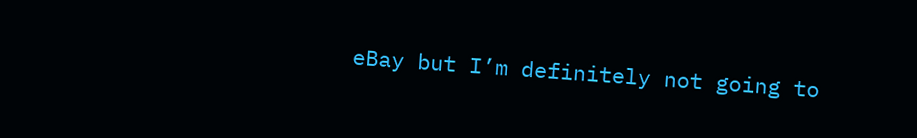eBay but I’m definitely not going to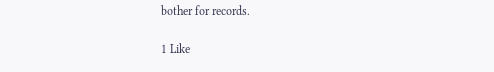bother for records.

1 Like